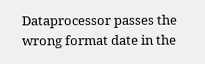Dataprocessor passes the wrong format date in the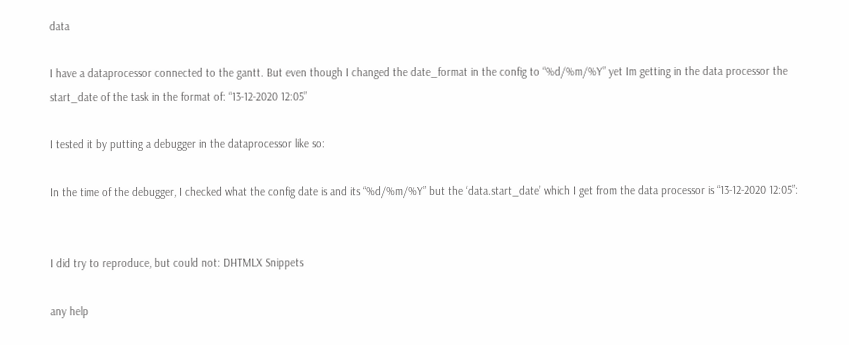data

I have a dataprocessor connected to the gantt. But even though I changed the date_format in the config to “%d/%m/%Y” yet Im getting in the data processor the start_date of the task in the format of: “13-12-2020 12:05”

I tested it by putting a debugger in the dataprocessor like so:

In the time of the debugger, I checked what the config date is and its “%d/%m/%Y” but the ‘data.start_date’ which I get from the data processor is “13-12-2020 12:05”:


I did try to reproduce, but could not: DHTMLX Snippets

any help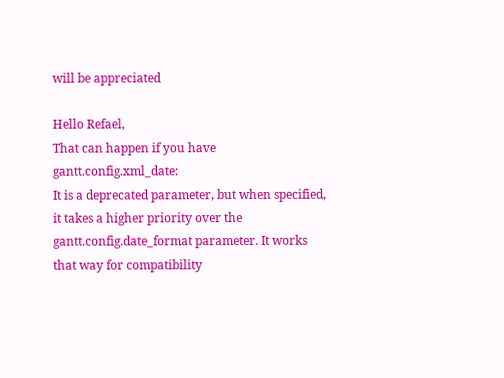will be appreciated

Hello Refael,
That can happen if you have gantt.config.xml_date:
It is a deprecated parameter, but when specified, it takes a higher priority over the gantt.config.date_format parameter. It works that way for compatibility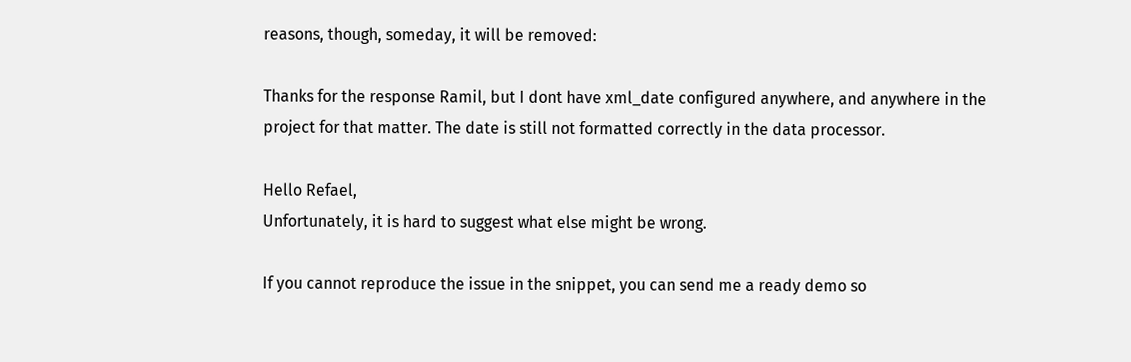reasons, though, someday, it will be removed:

Thanks for the response Ramil, but I dont have xml_date configured anywhere, and anywhere in the project for that matter. The date is still not formatted correctly in the data processor.

Hello Refael,
Unfortunately, it is hard to suggest what else might be wrong.

If you cannot reproduce the issue in the snippet, you can send me a ready demo so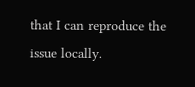that I can reproduce the issue locally.